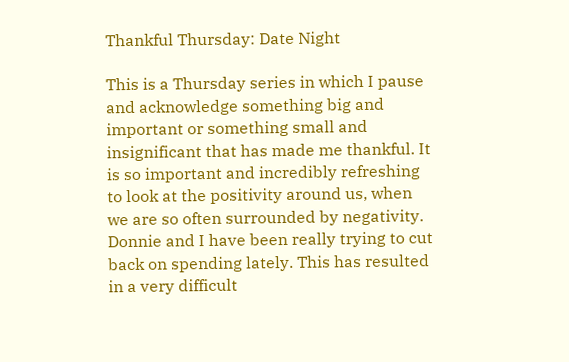Thankful Thursday: Date Night

This is a Thursday series in which I pause and acknowledge something big and important or something small and insignificant that has made me thankful. It is so important and incredibly refreshing to look at the positivity around us, when we are so often surrounded by negativity.
Donnie and I have been really trying to cut back on spending lately. This has resulted in a very difficult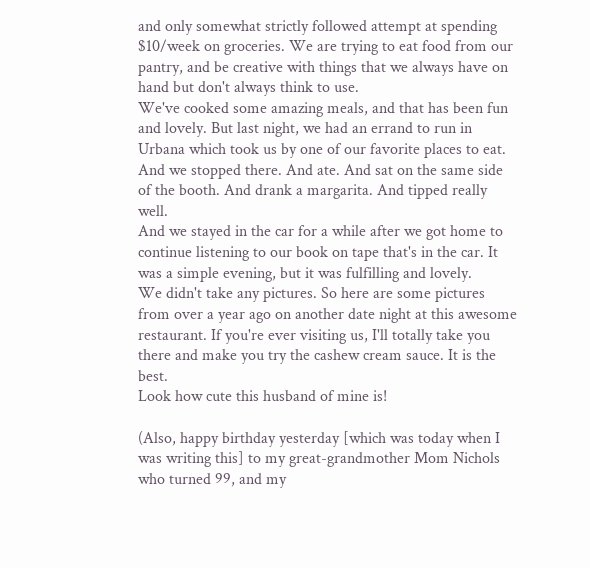and only somewhat strictly followed attempt at spending $10/week on groceries. We are trying to eat food from our pantry, and be creative with things that we always have on hand but don't always think to use.
We've cooked some amazing meals, and that has been fun and lovely. But last night, we had an errand to run in Urbana which took us by one of our favorite places to eat. And we stopped there. And ate. And sat on the same side of the booth. And drank a margarita. And tipped really well.
And we stayed in the car for a while after we got home to continue listening to our book on tape that's in the car. It was a simple evening, but it was fulfilling and lovely.
We didn't take any pictures. So here are some pictures from over a year ago on another date night at this awesome restaurant. If you're ever visiting us, I'll totally take you there and make you try the cashew cream sauce. It is the best.
Look how cute this husband of mine is!

(Also, happy birthday yesterday [which was today when I was writing this] to my great-grandmother Mom Nichols who turned 99, and my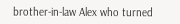brother-in-law Alex who turned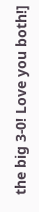the big 3-0! Love you both!]